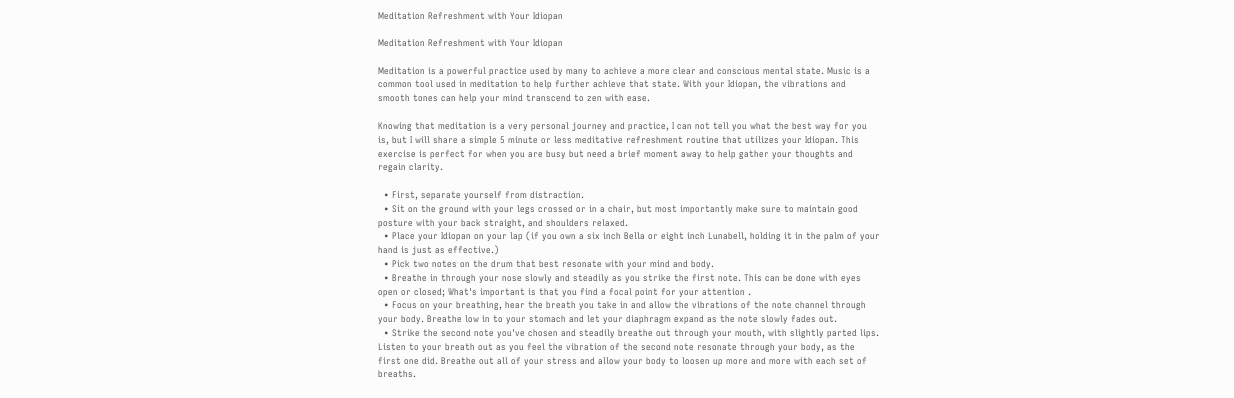Meditation Refreshment with Your Idiopan

Meditation Refreshment with Your Idiopan

Meditation is a powerful practice used by many to achieve a more clear and conscious mental state. Music is a common tool used in meditation to help further achieve that state. With your Idiopan, the vibrations and smooth tones can help your mind transcend to zen with ease.

Knowing that meditation is a very personal journey and practice, I can not tell you what the best way for you is, but I will share a simple 5 minute or less meditative refreshment routine that utilizes your Idiopan. This exercise is perfect for when you are busy but need a brief moment away to help gather your thoughts and regain clarity.

  • First, separate yourself from distraction.
  • Sit on the ground with your legs crossed or in a chair, but most importantly make sure to maintain good posture with your back straight, and shoulders relaxed.
  • Place your Idiopan on your lap (if you own a six inch Bella or eight inch Lunabell, holding it in the palm of your hand is just as effective.)
  • Pick two notes on the drum that best resonate with your mind and body.
  • Breathe in through your nose slowly and steadily as you strike the first note. This can be done with eyes open or closed; What's important is that you find a focal point for your attention .
  • Focus on your breathing, hear the breath you take in and allow the vibrations of the note channel through your body. Breathe low in to your stomach and let your diaphragm expand as the note slowly fades out.
  • Strike the second note you've chosen and steadily breathe out through your mouth, with slightly parted lips. Listen to your breath out as you feel the vibration of the second note resonate through your body, as the first one did. Breathe out all of your stress and allow your body to loosen up more and more with each set of breaths.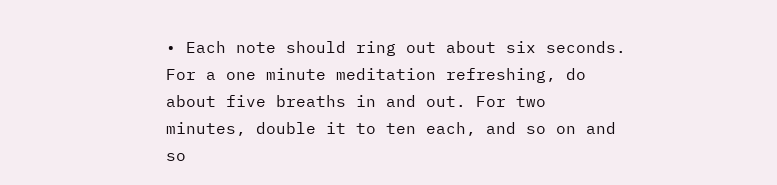• Each note should ring out about six seconds. For a one minute meditation refreshing, do about five breaths in and out. For two minutes, double it to ten each, and so on and so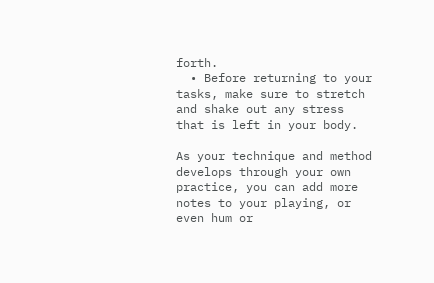forth.
  • Before returning to your tasks, make sure to stretch and shake out any stress that is left in your body.

As your technique and method develops through your own practice, you can add more notes to your playing, or even hum or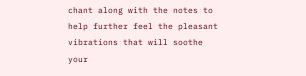chant along with the notes to help further feel the pleasant vibrations that will soothe your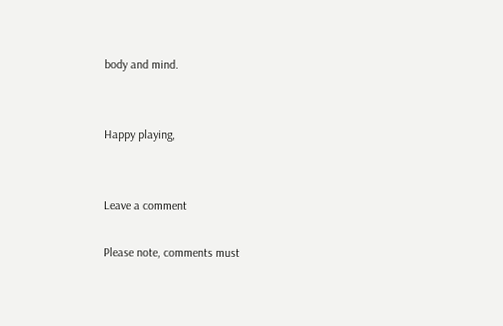body and mind.


Happy playing,


Leave a comment

Please note, comments must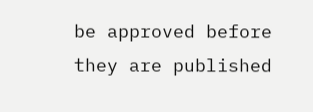be approved before they are published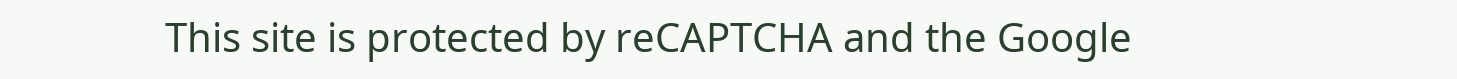This site is protected by reCAPTCHA and the Google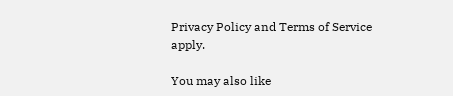Privacy Policy and Terms of Service apply.

You may also like